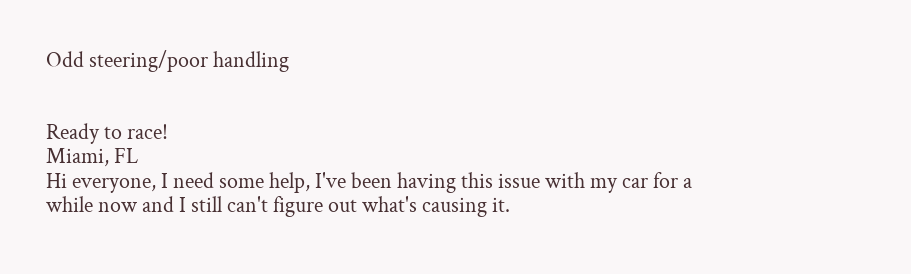Odd steering/poor handling


Ready to race!
Miami, FL
Hi everyone, I need some help, I've been having this issue with my car for a while now and I still can't figure out what's causing it.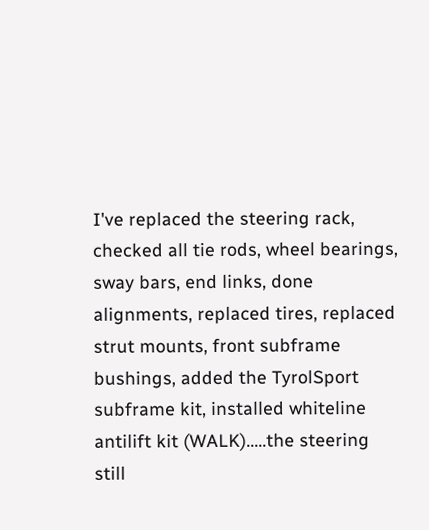I've replaced the steering rack, checked all tie rods, wheel bearings, sway bars, end links, done alignments, replaced tires, replaced strut mounts, front subframe bushings, added the TyrolSport subframe kit, installed whiteline antilift kit (WALK).....the steering still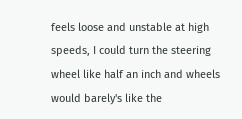feels loose and unstable at high speeds, I could turn the steering wheel like half an inch and wheels would barely's like the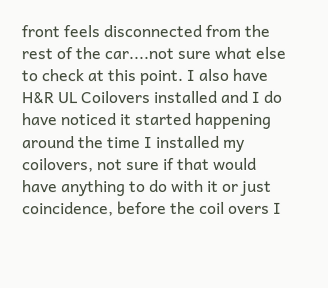front feels disconnected from the rest of the car....not sure what else to check at this point. I also have H&R UL Coilovers installed and I do have noticed it started happening around the time I installed my coilovers, not sure if that would have anything to do with it or just coincidence, before the coil overs I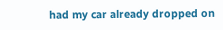had my car already dropped on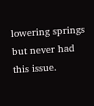lowering springs but never had this issue.